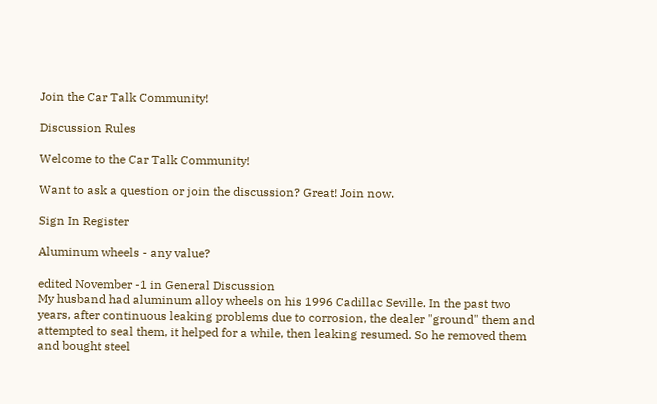Join the Car Talk Community!

Discussion Rules

Welcome to the Car Talk Community!

Want to ask a question or join the discussion? Great! Join now.

Sign In Register

Aluminum wheels - any value?

edited November -1 in General Discussion
My husband had aluminum alloy wheels on his 1996 Cadillac Seville. In the past two years, after continuous leaking problems due to corrosion, the dealer "ground" them and attempted to seal them, it helped for a while, then leaking resumed. So he removed them and bought steel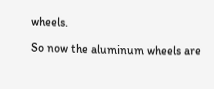wheels.

So now the aluminum wheels are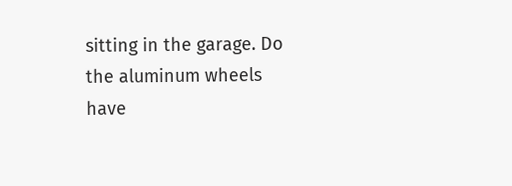sitting in the garage. Do the aluminum wheels have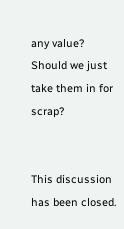any value? Should we just take them in for scrap?


This discussion has been closed.